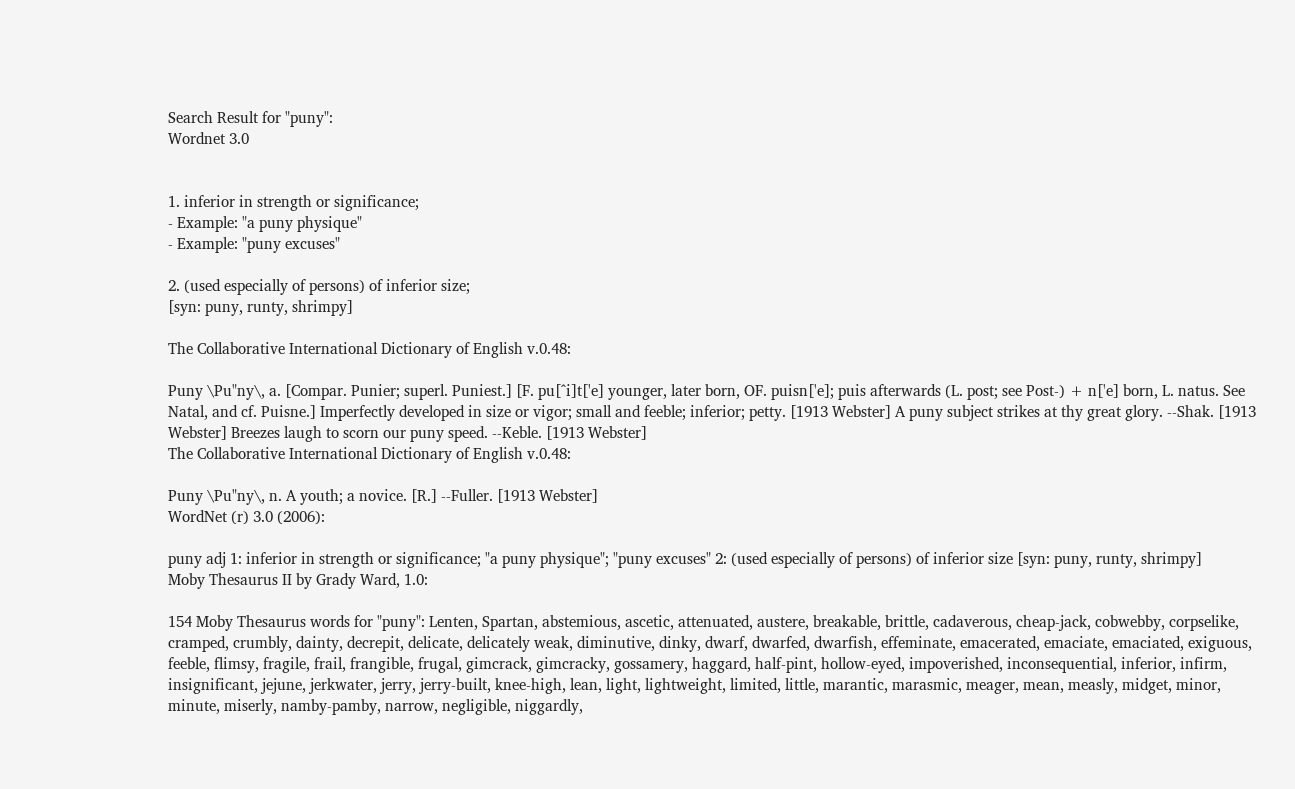Search Result for "puny":
Wordnet 3.0


1. inferior in strength or significance;
- Example: "a puny physique"
- Example: "puny excuses"

2. (used especially of persons) of inferior size;
[syn: puny, runty, shrimpy]

The Collaborative International Dictionary of English v.0.48:

Puny \Pu"ny\, a. [Compar. Punier; superl. Puniest.] [F. pu[^i]t['e] younger, later born, OF. puisn['e]; puis afterwards (L. post; see Post-) + n['e] born, L. natus. See Natal, and cf. Puisne.] Imperfectly developed in size or vigor; small and feeble; inferior; petty. [1913 Webster] A puny subject strikes at thy great glory. --Shak. [1913 Webster] Breezes laugh to scorn our puny speed. --Keble. [1913 Webster]
The Collaborative International Dictionary of English v.0.48:

Puny \Pu"ny\, n. A youth; a novice. [R.] --Fuller. [1913 Webster]
WordNet (r) 3.0 (2006):

puny adj 1: inferior in strength or significance; "a puny physique"; "puny excuses" 2: (used especially of persons) of inferior size [syn: puny, runty, shrimpy]
Moby Thesaurus II by Grady Ward, 1.0:

154 Moby Thesaurus words for "puny": Lenten, Spartan, abstemious, ascetic, attenuated, austere, breakable, brittle, cadaverous, cheap-jack, cobwebby, corpselike, cramped, crumbly, dainty, decrepit, delicate, delicately weak, diminutive, dinky, dwarf, dwarfed, dwarfish, effeminate, emacerated, emaciate, emaciated, exiguous, feeble, flimsy, fragile, frail, frangible, frugal, gimcrack, gimcracky, gossamery, haggard, half-pint, hollow-eyed, impoverished, inconsequential, inferior, infirm, insignificant, jejune, jerkwater, jerry, jerry-built, knee-high, lean, light, lightweight, limited, little, marantic, marasmic, meager, mean, measly, midget, minor, minute, miserly, namby-pamby, narrow, negligible, niggardly,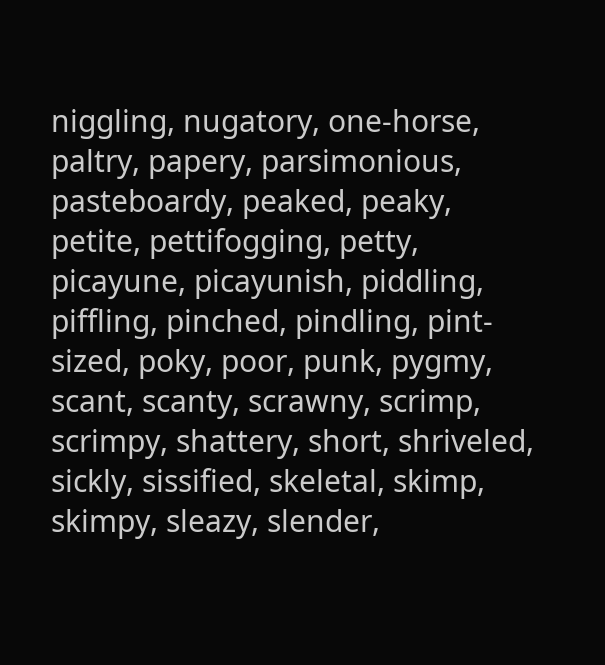niggling, nugatory, one-horse, paltry, papery, parsimonious, pasteboardy, peaked, peaky, petite, pettifogging, petty, picayune, picayunish, piddling, piffling, pinched, pindling, pint-sized, poky, poor, punk, pygmy, scant, scanty, scrawny, scrimp, scrimpy, shattery, short, shriveled, sickly, sissified, skeletal, skimp, skimpy, sleazy, slender,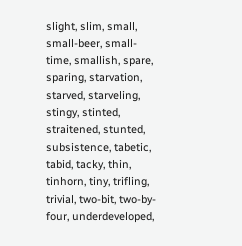slight, slim, small, small-beer, small-time, smallish, spare, sparing, starvation, starved, starveling, stingy, stinted, straitened, stunted, subsistence, tabetic, tabid, tacky, thin, tinhorn, tiny, trifling, trivial, two-bit, two-by-four, underdeveloped,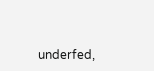underfed,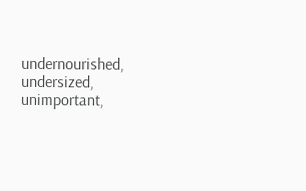undernourished, undersized, unimportant,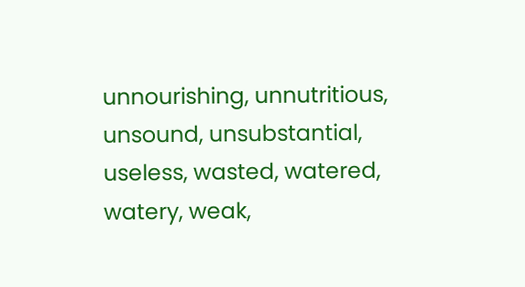unnourishing, unnutritious, unsound, unsubstantial, useless, wasted, watered, watery, weak,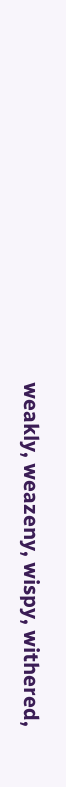weakly, weazeny, wispy, withered,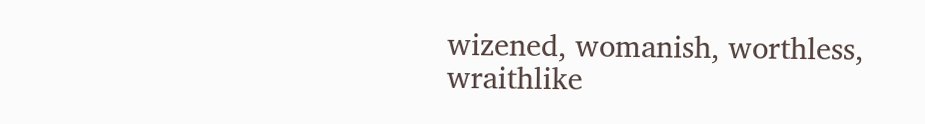wizened, womanish, worthless, wraithlike